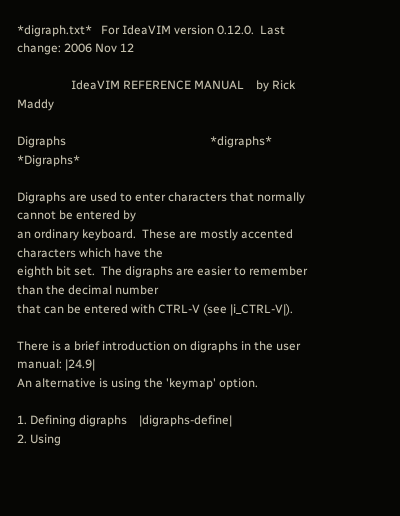*digraph.txt*   For IdeaVIM version 0.12.0.  Last change: 2006 Nov 12

                  IdeaVIM REFERENCE MANUAL    by Rick Maddy

Digraphs                                                *digraphs* *Digraphs*

Digraphs are used to enter characters that normally cannot be entered by
an ordinary keyboard.  These are mostly accented characters which have the
eighth bit set.  The digraphs are easier to remember than the decimal number
that can be entered with CTRL-V (see |i_CTRL-V|).

There is a brief introduction on digraphs in the user manual: |24.9|
An alternative is using the 'keymap' option.

1. Defining digraphs    |digraphs-define|
2. Using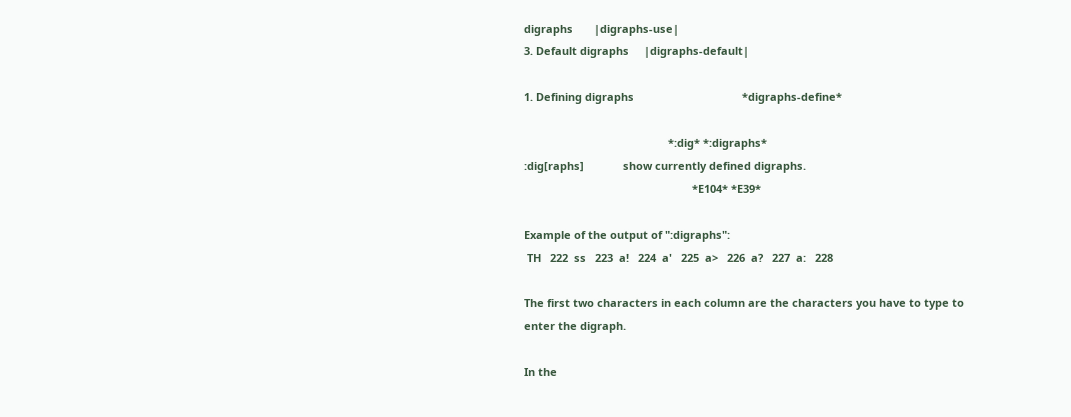digraphs       |digraphs-use|
3. Default digraphs     |digraphs-default|

1. Defining digraphs                                    *digraphs-define*

                                                *:dig* *:digraphs*
:dig[raphs]             show currently defined digraphs.
                                                        *E104* *E39*

Example of the output of ":digraphs":
 TH   222  ss   223  a!   224  a'   225  a>   226  a?   227  a:   228

The first two characters in each column are the characters you have to type to
enter the digraph.

In the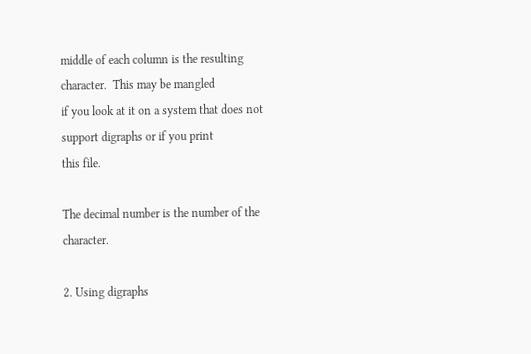middle of each column is the resulting character.  This may be mangled
if you look at it on a system that does not support digraphs or if you print
this file.

The decimal number is the number of the character.

2. Using digraphs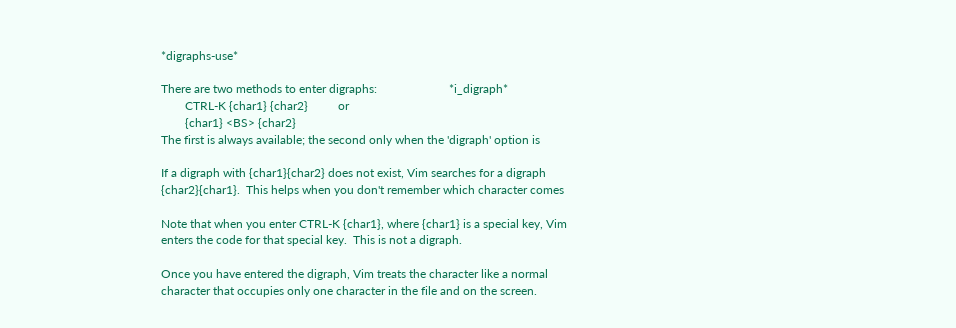*digraphs-use*

There are two methods to enter digraphs:                        *i_digraph*
        CTRL-K {char1} {char2}          or
        {char1} <BS> {char2}
The first is always available; the second only when the 'digraph' option is

If a digraph with {char1}{char2} does not exist, Vim searches for a digraph
{char2}{char1}.  This helps when you don't remember which character comes

Note that when you enter CTRL-K {char1}, where {char1} is a special key, Vim
enters the code for that special key.  This is not a digraph.

Once you have entered the digraph, Vim treats the character like a normal
character that occupies only one character in the file and on the screen.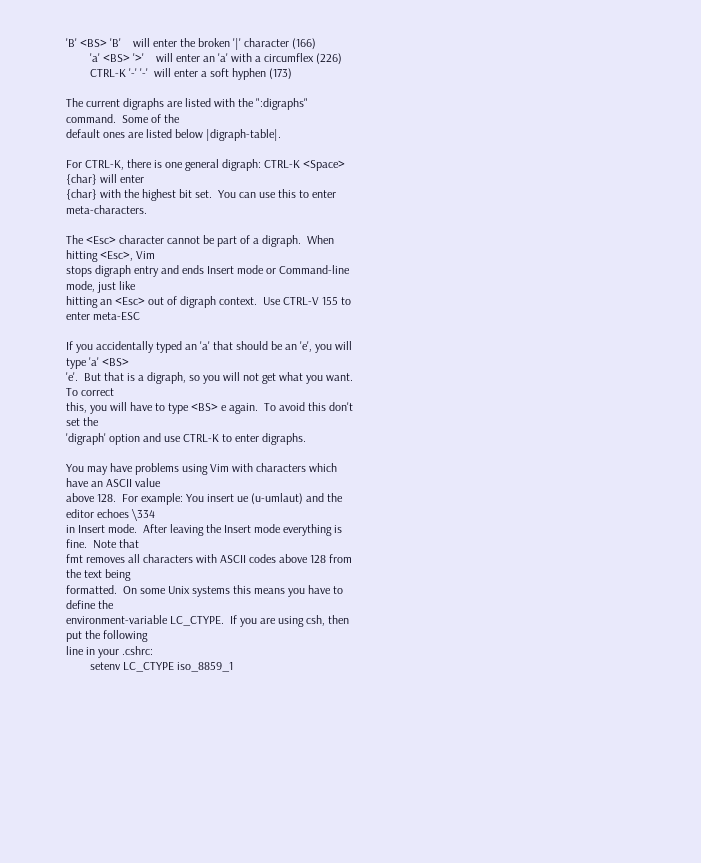'B' <BS> 'B'    will enter the broken '|' character (166)
        'a' <BS> '>'    will enter an 'a' with a circumflex (226)
        CTRL-K '-' '-'  will enter a soft hyphen (173)

The current digraphs are listed with the ":digraphs" command.  Some of the
default ones are listed below |digraph-table|.

For CTRL-K, there is one general digraph: CTRL-K <Space> {char} will enter
{char} with the highest bit set.  You can use this to enter meta-characters.

The <Esc> character cannot be part of a digraph.  When hitting <Esc>, Vim
stops digraph entry and ends Insert mode or Command-line mode, just like
hitting an <Esc> out of digraph context.  Use CTRL-V 155 to enter meta-ESC

If you accidentally typed an 'a' that should be an 'e', you will type 'a' <BS>
'e'.  But that is a digraph, so you will not get what you want.  To correct
this, you will have to type <BS> e again.  To avoid this don't set the
'digraph' option and use CTRL-K to enter digraphs.

You may have problems using Vim with characters which have an ASCII value
above 128.  For example: You insert ue (u-umlaut) and the editor echoes \334
in Insert mode.  After leaving the Insert mode everything is fine.  Note that
fmt removes all characters with ASCII codes above 128 from the text being
formatted.  On some Unix systems this means you have to define the
environment-variable LC_CTYPE.  If you are using csh, then put the following
line in your .cshrc:
        setenv LC_CTYPE iso_8859_1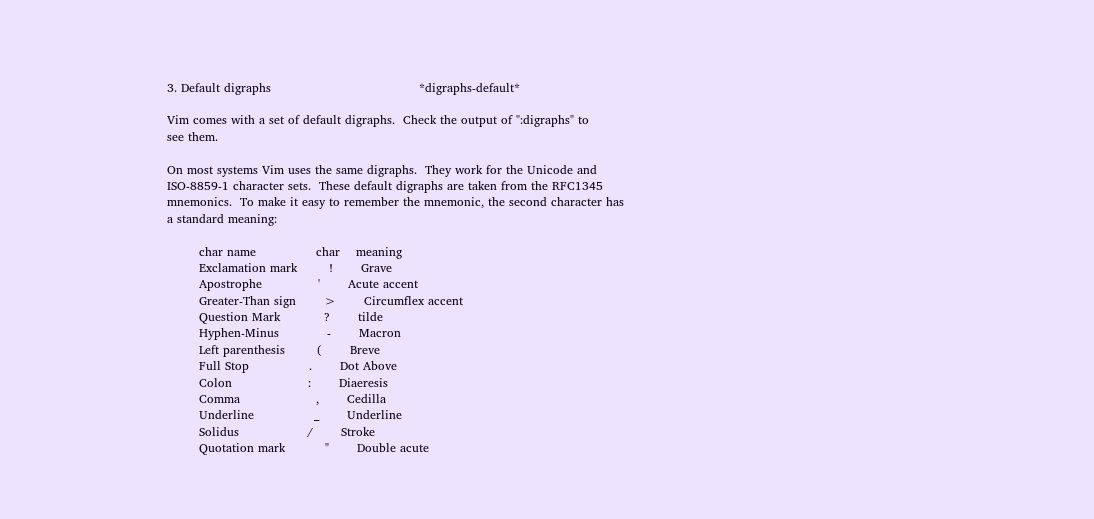3. Default digraphs                                     *digraphs-default*

Vim comes with a set of default digraphs.  Check the output of ":digraphs" to
see them.

On most systems Vim uses the same digraphs.  They work for the Unicode and
ISO-8859-1 character sets.  These default digraphs are taken from the RFC1345
mnemonics.  To make it easy to remember the mnemonic, the second character has
a standard meaning:

        char name               char    meaning
        Exclamation mark        !       Grave
        Apostrophe              '       Acute accent
        Greater-Than sign       >       Circumflex accent
        Question Mark           ?       tilde
        Hyphen-Minus            -       Macron
        Left parenthesis        (       Breve
        Full Stop               .       Dot Above
        Colon                   :       Diaeresis
        Comma                   ,       Cedilla
        Underline               _       Underline
        Solidus                 /       Stroke
        Quotation mark          "       Double acute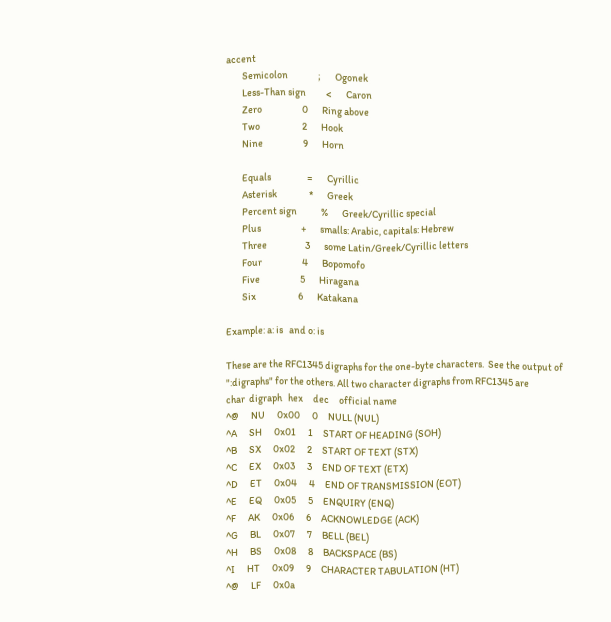accent
        Semicolon               ;       Ogonek
        Less-Than sign          <       Caron
        Zero                    0       Ring above
        Two                     2       Hook
        Nine                    9       Horn

        Equals                  =       Cyrillic
        Asterisk                *       Greek
        Percent sign            %       Greek/Cyrillic special
        Plus                    +       smalls: Arabic, capitals: Hebrew
        Three                   3       some Latin/Greek/Cyrillic letters
        Four                    4       Bopomofo
        Five                    5       Hiragana
        Six                     6       Katakana

Example: a: is   and o: is

These are the RFC1345 digraphs for the one-byte characters.  See the output of
":digraphs" for the others. All two character digraphs from RFC1345 are
char  digraph   hex     dec     official name
^@      NU      0x00      0     NULL (NUL)
^A      SH      0x01      1     START OF HEADING (SOH)
^B      SX      0x02      2     START OF TEXT (STX)
^C      EX      0x03      3     END OF TEXT (ETX)
^D      ET      0x04      4     END OF TRANSMISSION (EOT)
^E      EQ      0x05      5     ENQUIRY (ENQ)
^F      AK      0x06      6     ACKNOWLEDGE (ACK)
^G      BL      0x07      7     BELL (BEL)
^H      BS      0x08      8     BACKSPACE (BS)
^I      HT      0x09      9     CHARACTER TABULATION (HT)
^@      LF      0x0a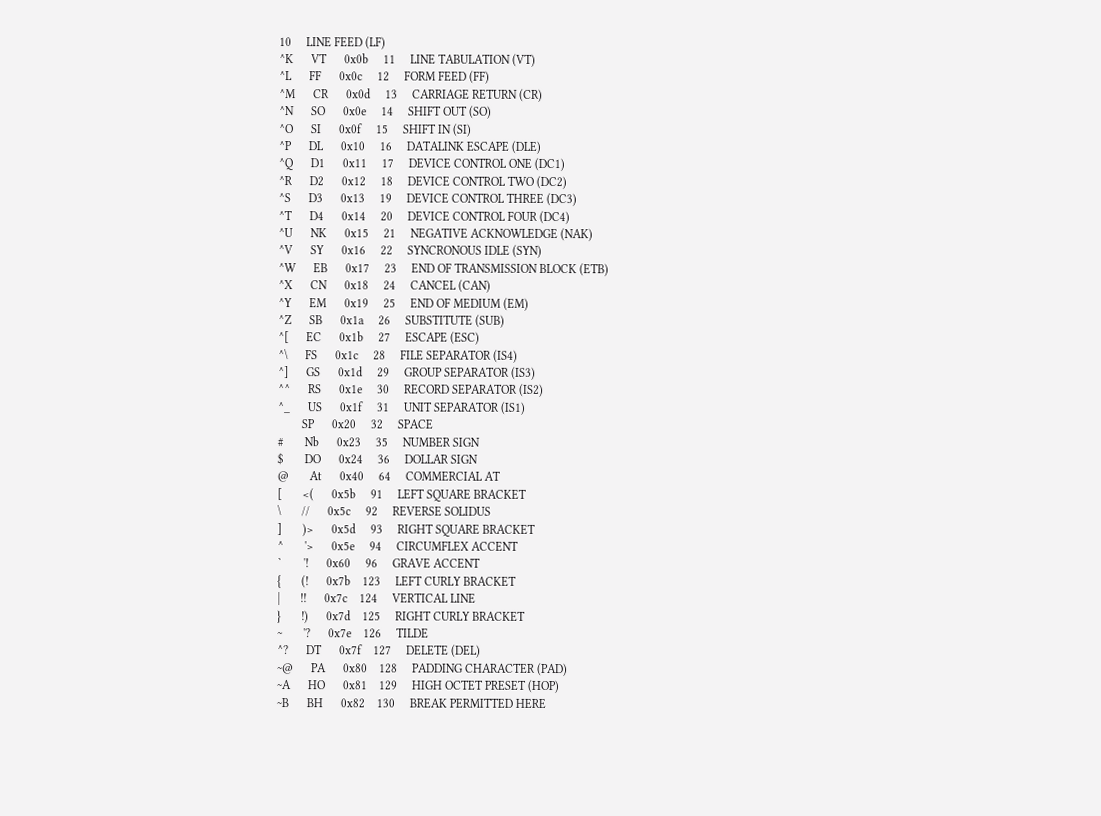10     LINE FEED (LF)
^K      VT      0x0b     11     LINE TABULATION (VT)
^L      FF      0x0c     12     FORM FEED (FF)
^M      CR      0x0d     13     CARRIAGE RETURN (CR)
^N      SO      0x0e     14     SHIFT OUT (SO)
^O      SI      0x0f     15     SHIFT IN (SI)
^P      DL      0x10     16     DATALINK ESCAPE (DLE)
^Q      D1      0x11     17     DEVICE CONTROL ONE (DC1)
^R      D2      0x12     18     DEVICE CONTROL TWO (DC2)
^S      D3      0x13     19     DEVICE CONTROL THREE (DC3)
^T      D4      0x14     20     DEVICE CONTROL FOUR (DC4)
^U      NK      0x15     21     NEGATIVE ACKNOWLEDGE (NAK)
^V      SY      0x16     22     SYNCRONOUS IDLE (SYN)
^W      EB      0x17     23     END OF TRANSMISSION BLOCK (ETB)
^X      CN      0x18     24     CANCEL (CAN)
^Y      EM      0x19     25     END OF MEDIUM (EM)
^Z      SB      0x1a     26     SUBSTITUTE (SUB)
^[      EC      0x1b     27     ESCAPE (ESC)
^\      FS      0x1c     28     FILE SEPARATOR (IS4)
^]      GS      0x1d     29     GROUP SEPARATOR (IS3)
^^      RS      0x1e     30     RECORD SEPARATOR (IS2)
^_      US      0x1f     31     UNIT SEPARATOR (IS1)
        SP      0x20     32     SPACE
#       Nb      0x23     35     NUMBER SIGN
$       DO      0x24     36     DOLLAR SIGN
@       At      0x40     64     COMMERCIAL AT
[       <(      0x5b     91     LEFT SQUARE BRACKET
\       //      0x5c     92     REVERSE SOLIDUS
]       )>      0x5d     93     RIGHT SQUARE BRACKET
^       '>      0x5e     94     CIRCUMFLEX ACCENT
`       '!      0x60     96     GRAVE ACCENT
{       (!      0x7b    123     LEFT CURLY BRACKET
|       !!      0x7c    124     VERTICAL LINE
}       !)      0x7d    125     RIGHT CURLY BRACKET
~       '?      0x7e    126     TILDE
^?      DT      0x7f    127     DELETE (DEL)
~@      PA      0x80    128     PADDING CHARACTER (PAD)
~A      HO      0x81    129     HIGH OCTET PRESET (HOP)
~B      BH      0x82    130     BREAK PERMITTED HERE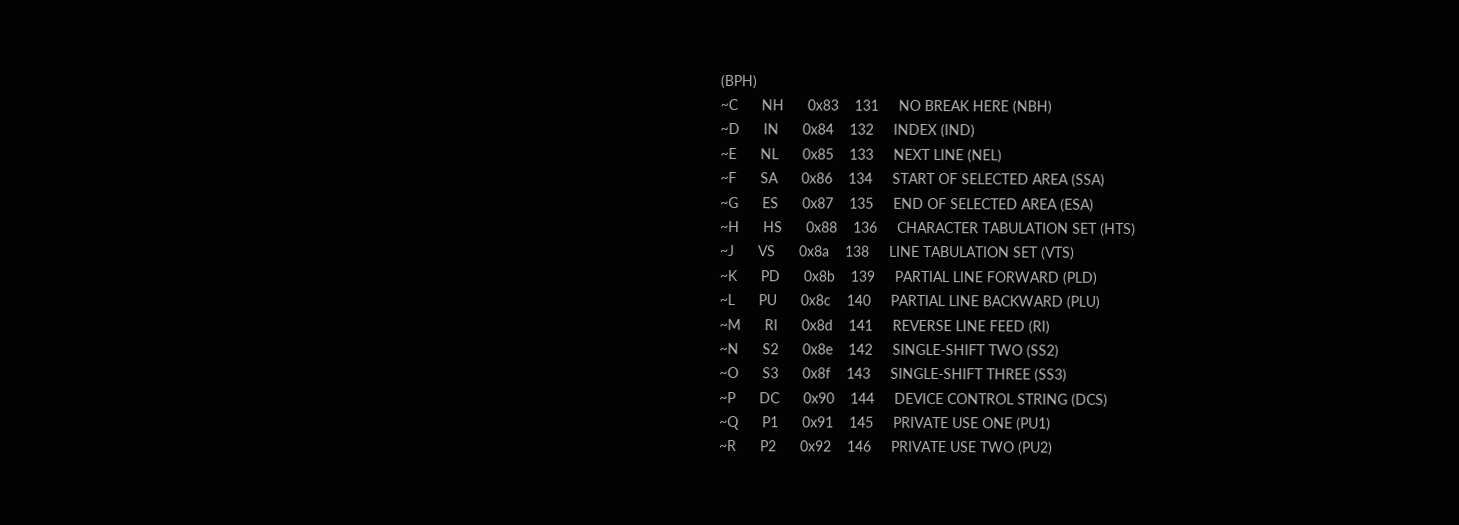(BPH)
~C      NH      0x83    131     NO BREAK HERE (NBH)
~D      IN      0x84    132     INDEX (IND)
~E      NL      0x85    133     NEXT LINE (NEL)
~F      SA      0x86    134     START OF SELECTED AREA (SSA)
~G      ES      0x87    135     END OF SELECTED AREA (ESA)
~H      HS      0x88    136     CHARACTER TABULATION SET (HTS)
~J      VS      0x8a    138     LINE TABULATION SET (VTS)
~K      PD      0x8b    139     PARTIAL LINE FORWARD (PLD)
~L      PU      0x8c    140     PARTIAL LINE BACKWARD (PLU)
~M      RI      0x8d    141     REVERSE LINE FEED (RI)
~N      S2      0x8e    142     SINGLE-SHIFT TWO (SS2)
~O      S3      0x8f    143     SINGLE-SHIFT THREE (SS3)
~P      DC      0x90    144     DEVICE CONTROL STRING (DCS)
~Q      P1      0x91    145     PRIVATE USE ONE (PU1)
~R      P2      0x92    146     PRIVATE USE TWO (PU2)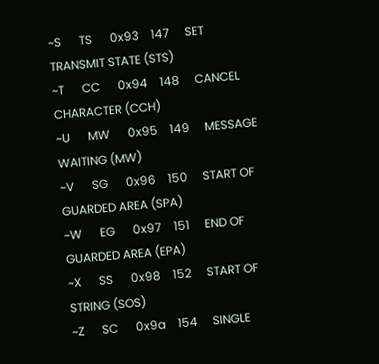~S      TS      0x93    147     SET TRANSMIT STATE (STS)
~T      CC      0x94    148     CANCEL CHARACTER (CCH)
~U      MW      0x95    149     MESSAGE WAITING (MW)
~V      SG      0x96    150     START OF GUARDED AREA (SPA)
~W      EG      0x97    151     END OF GUARDED AREA (EPA)
~X      SS      0x98    152     START OF STRING (SOS)
~Z      SC      0x9a    154     SINGLE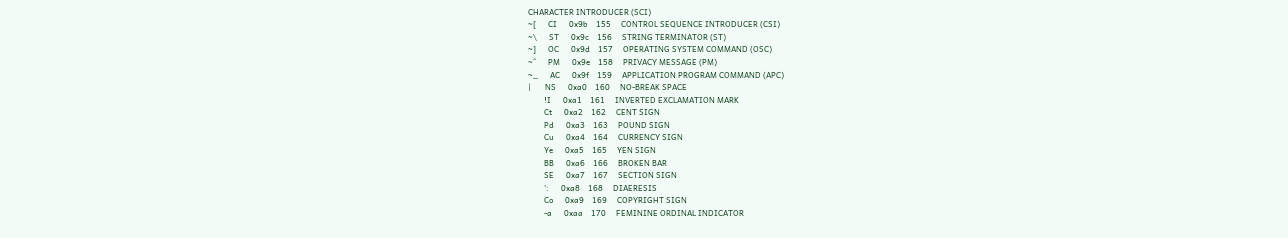CHARACTER INTRODUCER (SCI)
~[      CI      0x9b    155     CONTROL SEQUENCE INTRODUCER (CSI)
~\      ST      0x9c    156     STRING TERMINATOR (ST)
~]      OC      0x9d    157     OPERATING SYSTEM COMMAND (OSC)
~^      PM      0x9e    158     PRIVACY MESSAGE (PM)
~_      AC      0x9f    159     APPLICATION PROGRAM COMMAND (APC)
|       NS      0xa0    160     NO-BREAK SPACE
        !I      0xa1    161     INVERTED EXCLAMATION MARK
        Ct      0xa2    162     CENT SIGN
        Pd      0xa3    163     POUND SIGN
        Cu      0xa4    164     CURRENCY SIGN
        Ye      0xa5    165     YEN SIGN
        BB      0xa6    166     BROKEN BAR
        SE      0xa7    167     SECTION SIGN
        ':      0xa8    168     DIAERESIS
        Co      0xa9    169     COPYRIGHT SIGN
        -a      0xaa    170     FEMININE ORDINAL INDICATOR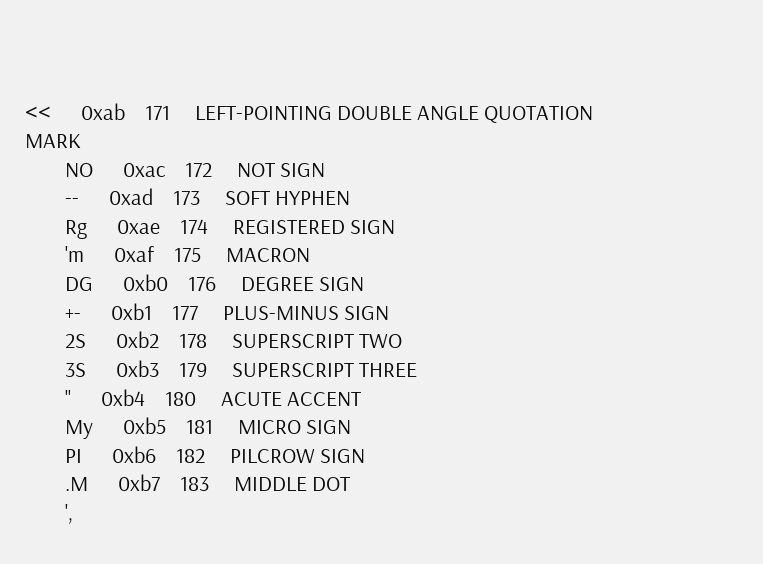<<      0xab    171     LEFT-POINTING DOUBLE ANGLE QUOTATION MARK
        NO      0xac    172     NOT SIGN
        --      0xad    173     SOFT HYPHEN
        Rg      0xae    174     REGISTERED SIGN
        'm      0xaf    175     MACRON
        DG      0xb0    176     DEGREE SIGN
        +-      0xb1    177     PLUS-MINUS SIGN
        2S      0xb2    178     SUPERSCRIPT TWO
        3S      0xb3    179     SUPERSCRIPT THREE
        ''      0xb4    180     ACUTE ACCENT
        My      0xb5    181     MICRO SIGN
        PI      0xb6    182     PILCROW SIGN
        .M      0xb7    183     MIDDLE DOT
        ',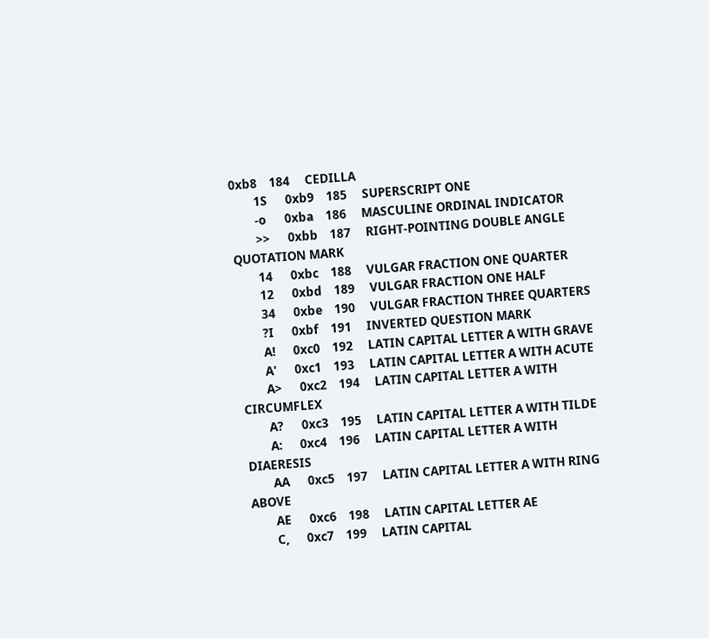0xb8    184     CEDILLA
        1S      0xb9    185     SUPERSCRIPT ONE
        -o      0xba    186     MASCULINE ORDINAL INDICATOR
        >>      0xbb    187     RIGHT-POINTING DOUBLE ANGLE QUOTATION MARK
        14      0xbc    188     VULGAR FRACTION ONE QUARTER
        12      0xbd    189     VULGAR FRACTION ONE HALF
        34      0xbe    190     VULGAR FRACTION THREE QUARTERS
        ?I      0xbf    191     INVERTED QUESTION MARK
        A!      0xc0    192     LATIN CAPITAL LETTER A WITH GRAVE
        A'      0xc1    193     LATIN CAPITAL LETTER A WITH ACUTE
        A>      0xc2    194     LATIN CAPITAL LETTER A WITH CIRCUMFLEX
        A?      0xc3    195     LATIN CAPITAL LETTER A WITH TILDE
        A:      0xc4    196     LATIN CAPITAL LETTER A WITH DIAERESIS
        AA      0xc5    197     LATIN CAPITAL LETTER A WITH RING ABOVE
        AE      0xc6    198     LATIN CAPITAL LETTER AE
        C,      0xc7    199     LATIN CAPITAL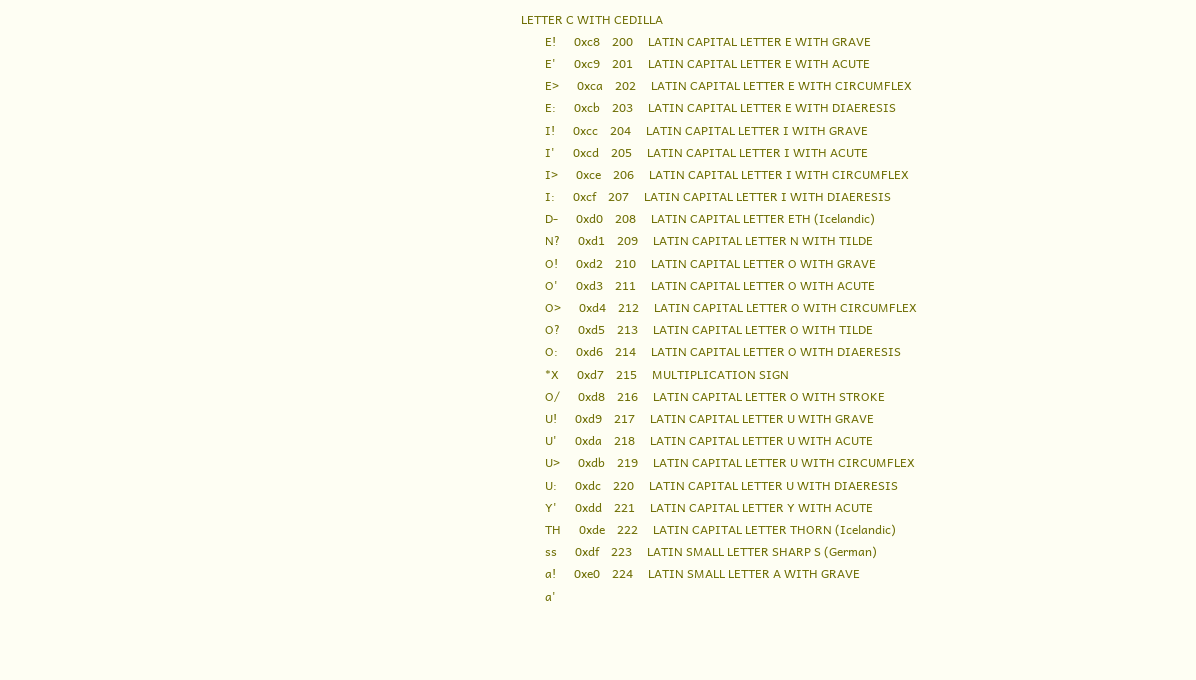LETTER C WITH CEDILLA
        E!      0xc8    200     LATIN CAPITAL LETTER E WITH GRAVE
        E'      0xc9    201     LATIN CAPITAL LETTER E WITH ACUTE
        E>      0xca    202     LATIN CAPITAL LETTER E WITH CIRCUMFLEX
        E:      0xcb    203     LATIN CAPITAL LETTER E WITH DIAERESIS
        I!      0xcc    204     LATIN CAPITAL LETTER I WITH GRAVE
        I'      0xcd    205     LATIN CAPITAL LETTER I WITH ACUTE
        I>      0xce    206     LATIN CAPITAL LETTER I WITH CIRCUMFLEX
        I:      0xcf    207     LATIN CAPITAL LETTER I WITH DIAERESIS
        D-      0xd0    208     LATIN CAPITAL LETTER ETH (Icelandic)
        N?      0xd1    209     LATIN CAPITAL LETTER N WITH TILDE
        O!      0xd2    210     LATIN CAPITAL LETTER O WITH GRAVE
        O'      0xd3    211     LATIN CAPITAL LETTER O WITH ACUTE
        O>      0xd4    212     LATIN CAPITAL LETTER O WITH CIRCUMFLEX
        O?      0xd5    213     LATIN CAPITAL LETTER O WITH TILDE
        O:      0xd6    214     LATIN CAPITAL LETTER O WITH DIAERESIS
        *X      0xd7    215     MULTIPLICATION SIGN
        O/      0xd8    216     LATIN CAPITAL LETTER O WITH STROKE
        U!      0xd9    217     LATIN CAPITAL LETTER U WITH GRAVE
        U'      0xda    218     LATIN CAPITAL LETTER U WITH ACUTE
        U>      0xdb    219     LATIN CAPITAL LETTER U WITH CIRCUMFLEX
        U:      0xdc    220     LATIN CAPITAL LETTER U WITH DIAERESIS
        Y'      0xdd    221     LATIN CAPITAL LETTER Y WITH ACUTE
        TH      0xde    222     LATIN CAPITAL LETTER THORN (Icelandic)
        ss      0xdf    223     LATIN SMALL LETTER SHARP S (German)
        a!      0xe0    224     LATIN SMALL LETTER A WITH GRAVE
        a'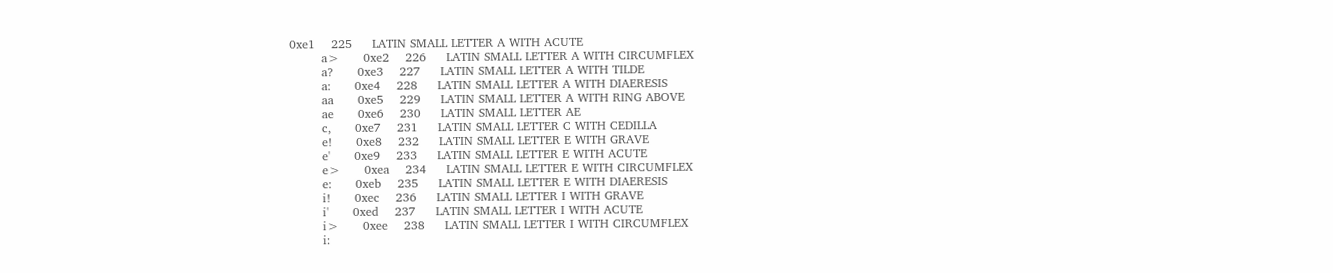0xe1    225     LATIN SMALL LETTER A WITH ACUTE
        a>      0xe2    226     LATIN SMALL LETTER A WITH CIRCUMFLEX
        a?      0xe3    227     LATIN SMALL LETTER A WITH TILDE
        a:      0xe4    228     LATIN SMALL LETTER A WITH DIAERESIS
        aa      0xe5    229     LATIN SMALL LETTER A WITH RING ABOVE
        ae      0xe6    230     LATIN SMALL LETTER AE
        c,      0xe7    231     LATIN SMALL LETTER C WITH CEDILLA
        e!      0xe8    232     LATIN SMALL LETTER E WITH GRAVE
        e'      0xe9    233     LATIN SMALL LETTER E WITH ACUTE
        e>      0xea    234     LATIN SMALL LETTER E WITH CIRCUMFLEX
        e:      0xeb    235     LATIN SMALL LETTER E WITH DIAERESIS
        i!      0xec    236     LATIN SMALL LETTER I WITH GRAVE
        i'      0xed    237     LATIN SMALL LETTER I WITH ACUTE
        i>      0xee    238     LATIN SMALL LETTER I WITH CIRCUMFLEX
        i: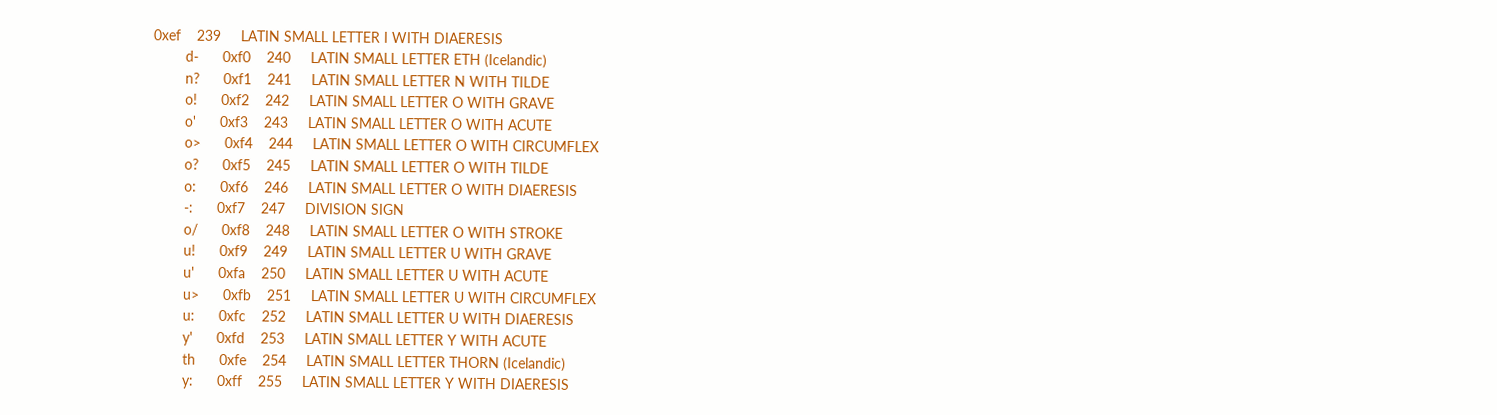0xef    239     LATIN SMALL LETTER I WITH DIAERESIS
        d-      0xf0    240     LATIN SMALL LETTER ETH (Icelandic)
        n?      0xf1    241     LATIN SMALL LETTER N WITH TILDE
        o!      0xf2    242     LATIN SMALL LETTER O WITH GRAVE
        o'      0xf3    243     LATIN SMALL LETTER O WITH ACUTE
        o>      0xf4    244     LATIN SMALL LETTER O WITH CIRCUMFLEX
        o?      0xf5    245     LATIN SMALL LETTER O WITH TILDE
        o:      0xf6    246     LATIN SMALL LETTER O WITH DIAERESIS
        -:      0xf7    247     DIVISION SIGN
        o/      0xf8    248     LATIN SMALL LETTER O WITH STROKE
        u!      0xf9    249     LATIN SMALL LETTER U WITH GRAVE
        u'      0xfa    250     LATIN SMALL LETTER U WITH ACUTE
        u>      0xfb    251     LATIN SMALL LETTER U WITH CIRCUMFLEX
        u:      0xfc    252     LATIN SMALL LETTER U WITH DIAERESIS
        y'      0xfd    253     LATIN SMALL LETTER Y WITH ACUTE
        th      0xfe    254     LATIN SMALL LETTER THORN (Icelandic)
        y:      0xff    255     LATIN SMALL LETTER Y WITH DIAERESIS